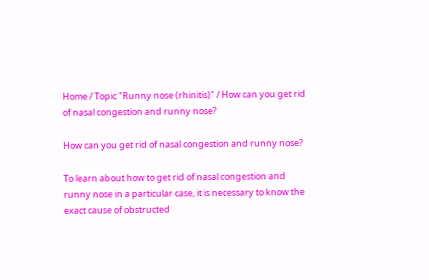Home / Topic "Runny nose (rhinitis)" / How can you get rid of nasal congestion and runny nose?

How can you get rid of nasal congestion and runny nose?

To learn about how to get rid of nasal congestion and runny nose in a particular case, it is necessary to know the exact cause of obstructed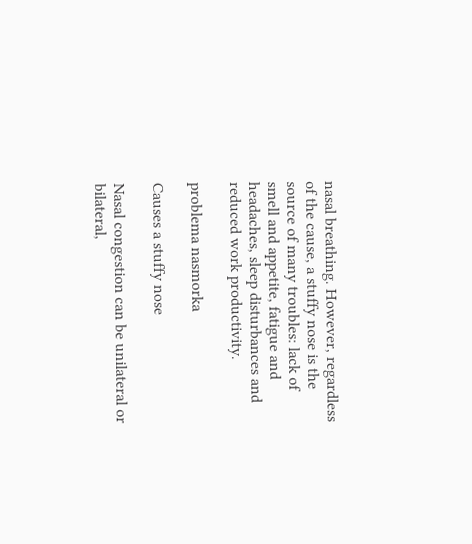nasal breathing. However, regardless of the cause, a stuffy nose is the source of many troubles: lack of smell and appetite, fatigue and headaches, sleep disturbances and reduced work productivity.

problema nasmorka

Causes a stuffy nose

Nasal congestion can be unilateral or bilateral,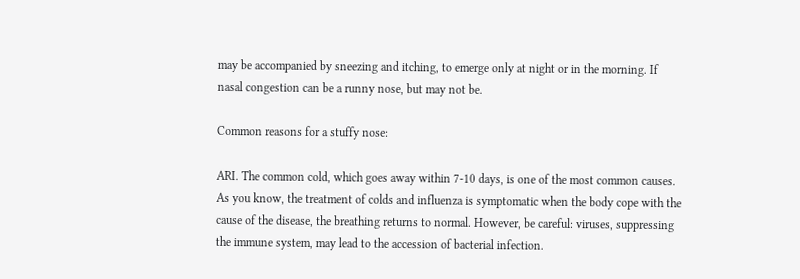may be accompanied by sneezing and itching, to emerge only at night or in the morning. If nasal congestion can be a runny nose, but may not be.

Common reasons for a stuffy nose:

ARI. The common cold, which goes away within 7-10 days, is one of the most common causes. As you know, the treatment of colds and influenza is symptomatic when the body cope with the cause of the disease, the breathing returns to normal. However, be careful: viruses, suppressing the immune system, may lead to the accession of bacterial infection.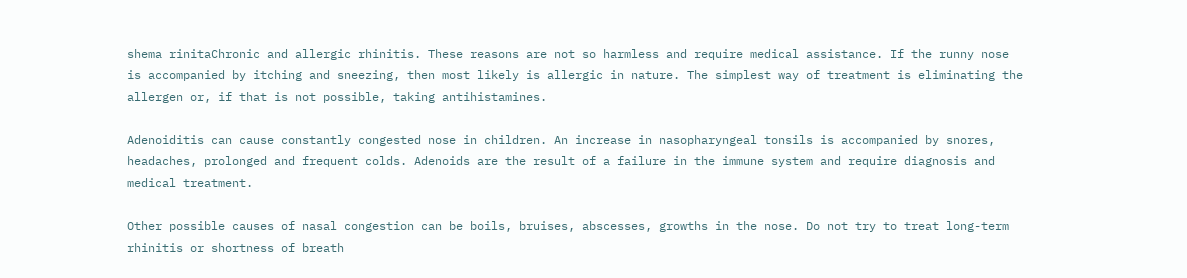shema rinitaChronic and allergic rhinitis. These reasons are not so harmless and require medical assistance. If the runny nose is accompanied by itching and sneezing, then most likely is allergic in nature. The simplest way of treatment is eliminating the allergen or, if that is not possible, taking antihistamines.

Adenoiditis can cause constantly congested nose in children. An increase in nasopharyngeal tonsils is accompanied by snores, headaches, prolonged and frequent colds. Adenoids are the result of a failure in the immune system and require diagnosis and medical treatment.

Other possible causes of nasal congestion can be boils, bruises, abscesses, growths in the nose. Do not try to treat long-term rhinitis or shortness of breath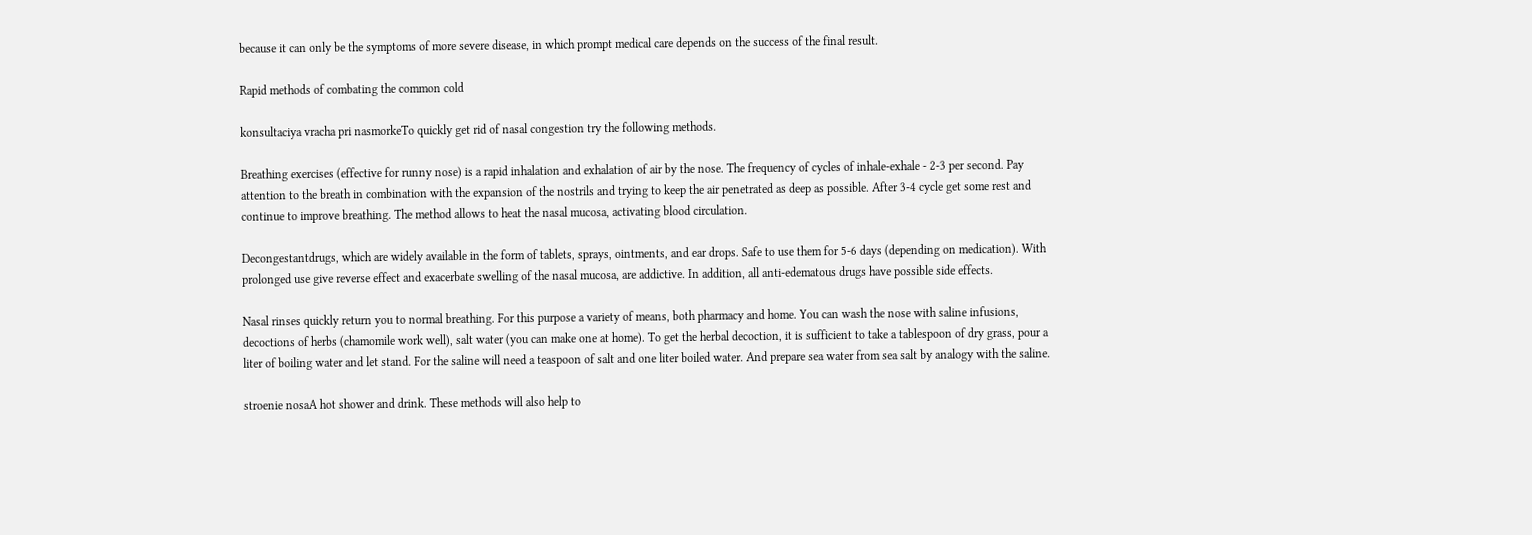because it can only be the symptoms of more severe disease, in which prompt medical care depends on the success of the final result.

Rapid methods of combating the common cold

konsultaciya vracha pri nasmorkeTo quickly get rid of nasal congestion try the following methods.

Breathing exercises (effective for runny nose) is a rapid inhalation and exhalation of air by the nose. The frequency of cycles of inhale-exhale - 2-3 per second. Pay attention to the breath in combination with the expansion of the nostrils and trying to keep the air penetrated as deep as possible. After 3-4 cycle get some rest and continue to improve breathing. The method allows to heat the nasal mucosa, activating blood circulation.

Decongestantdrugs, which are widely available in the form of tablets, sprays, ointments, and ear drops. Safe to use them for 5-6 days (depending on medication). With prolonged use give reverse effect and exacerbate swelling of the nasal mucosa, are addictive. In addition, all anti-edematous drugs have possible side effects.

Nasal rinses quickly return you to normal breathing. For this purpose a variety of means, both pharmacy and home. You can wash the nose with saline infusions, decoctions of herbs (chamomile work well), salt water (you can make one at home). To get the herbal decoction, it is sufficient to take a tablespoon of dry grass, pour a liter of boiling water and let stand. For the saline will need a teaspoon of salt and one liter boiled water. And prepare sea water from sea salt by analogy with the saline.

stroenie nosaA hot shower and drink. These methods will also help to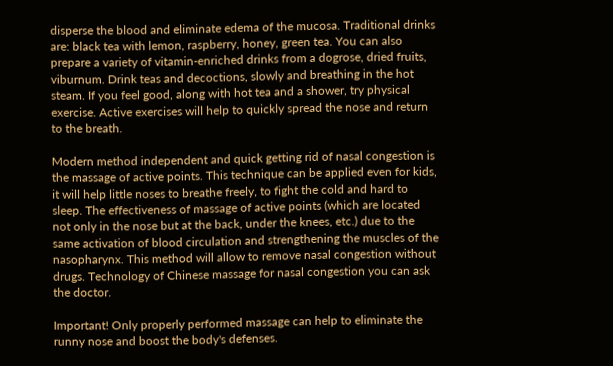disperse the blood and eliminate edema of the mucosa. Traditional drinks are: black tea with lemon, raspberry, honey, green tea. You can also prepare a variety of vitamin-enriched drinks from a dogrose, dried fruits, viburnum. Drink teas and decoctions, slowly and breathing in the hot steam. If you feel good, along with hot tea and a shower, try physical exercise. Active exercises will help to quickly spread the nose and return to the breath.

Modern method independent and quick getting rid of nasal congestion is the massage of active points. This technique can be applied even for kids, it will help little noses to breathe freely, to fight the cold and hard to sleep. The effectiveness of massage of active points (which are located not only in the nose but at the back, under the knees, etc.) due to the same activation of blood circulation and strengthening the muscles of the nasopharynx. This method will allow to remove nasal congestion without drugs. Technology of Chinese massage for nasal congestion you can ask the doctor.

Important! Only properly performed massage can help to eliminate the runny nose and boost the body's defenses.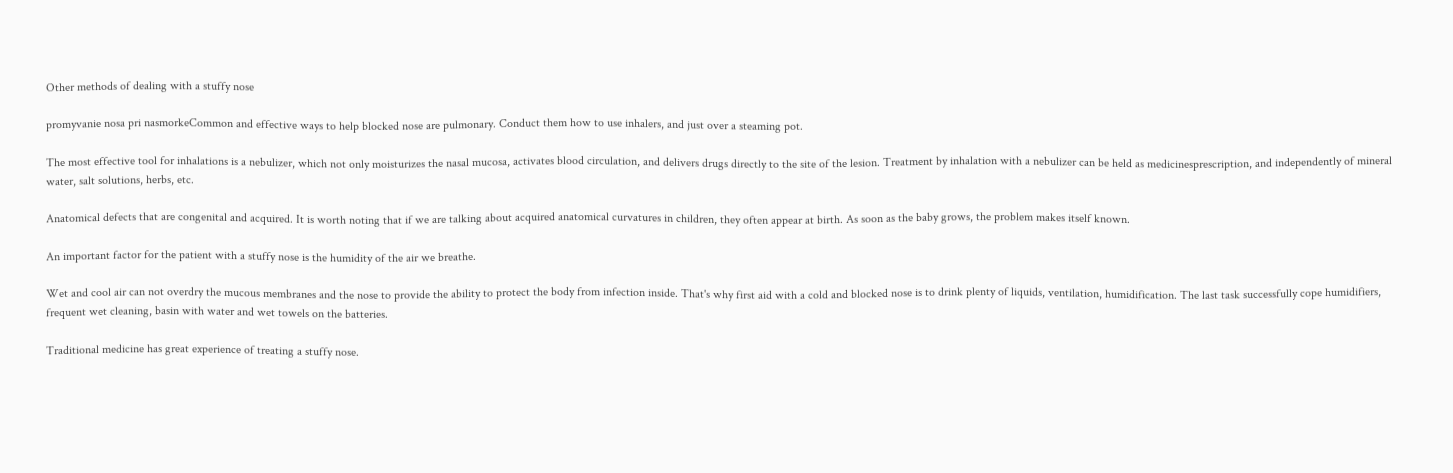Other methods of dealing with a stuffy nose

promyvanie nosa pri nasmorkeCommon and effective ways to help blocked nose are pulmonary. Conduct them how to use inhalers, and just over a steaming pot.

The most effective tool for inhalations is a nebulizer, which not only moisturizes the nasal mucosa, activates blood circulation, and delivers drugs directly to the site of the lesion. Treatment by inhalation with a nebulizer can be held as medicinesprescription, and independently of mineral water, salt solutions, herbs, etc.

Anatomical defects that are congenital and acquired. It is worth noting that if we are talking about acquired anatomical curvatures in children, they often appear at birth. As soon as the baby grows, the problem makes itself known.

An important factor for the patient with a stuffy nose is the humidity of the air we breathe.

Wet and cool air can not overdry the mucous membranes and the nose to provide the ability to protect the body from infection inside. That's why first aid with a cold and blocked nose is to drink plenty of liquids, ventilation, humidification. The last task successfully cope humidifiers, frequent wet cleaning, basin with water and wet towels on the batteries.

Traditional medicine has great experience of treating a stuffy nose.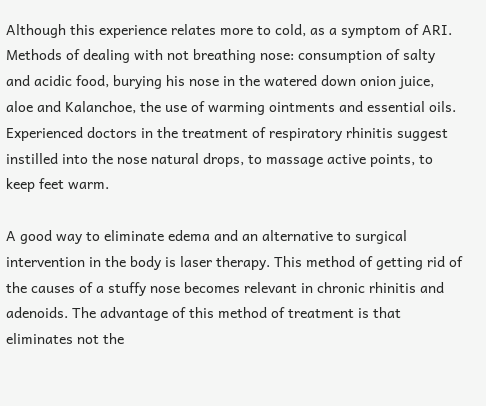Although this experience relates more to cold, as a symptom of ARI. Methods of dealing with not breathing nose: consumption of salty and acidic food, burying his nose in the watered down onion juice, aloe and Kalanchoe, the use of warming ointments and essential oils. Experienced doctors in the treatment of respiratory rhinitis suggest instilled into the nose natural drops, to massage active points, to keep feet warm.

A good way to eliminate edema and an alternative to surgical intervention in the body is laser therapy. This method of getting rid of the causes of a stuffy nose becomes relevant in chronic rhinitis and adenoids. The advantage of this method of treatment is that eliminates not the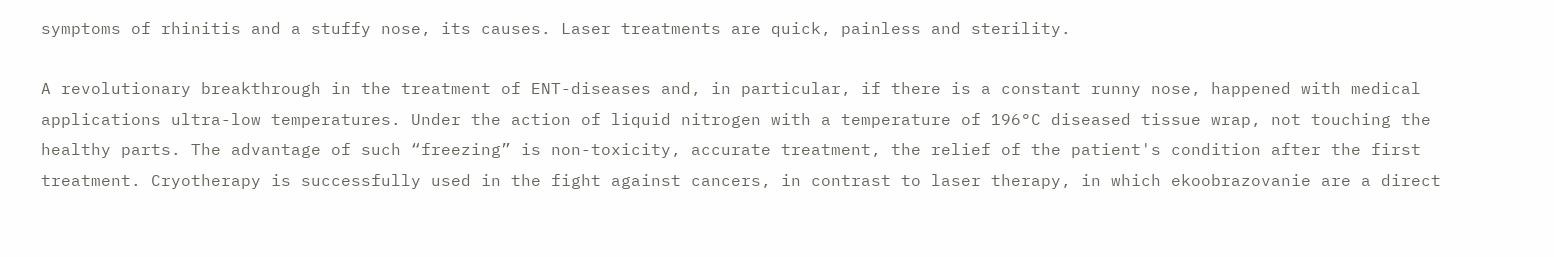symptoms of rhinitis and a stuffy nose, its causes. Laser treatments are quick, painless and sterility.

A revolutionary breakthrough in the treatment of ENT-diseases and, in particular, if there is a constant runny nose, happened with medical applications ultra-low temperatures. Under the action of liquid nitrogen with a temperature of 196°C diseased tissue wrap, not touching the healthy parts. The advantage of such “freezing” is non-toxicity, accurate treatment, the relief of the patient's condition after the first treatment. Cryotherapy is successfully used in the fight against cancers, in contrast to laser therapy, in which ekoobrazovanie are a direct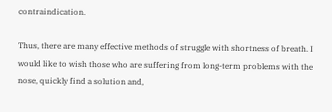contraindication.

Thus, there are many effective methods of struggle with shortness of breath. I would like to wish those who are suffering from long-term problems with the nose, quickly find a solution and,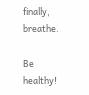finally, breathe.

Be healthy!